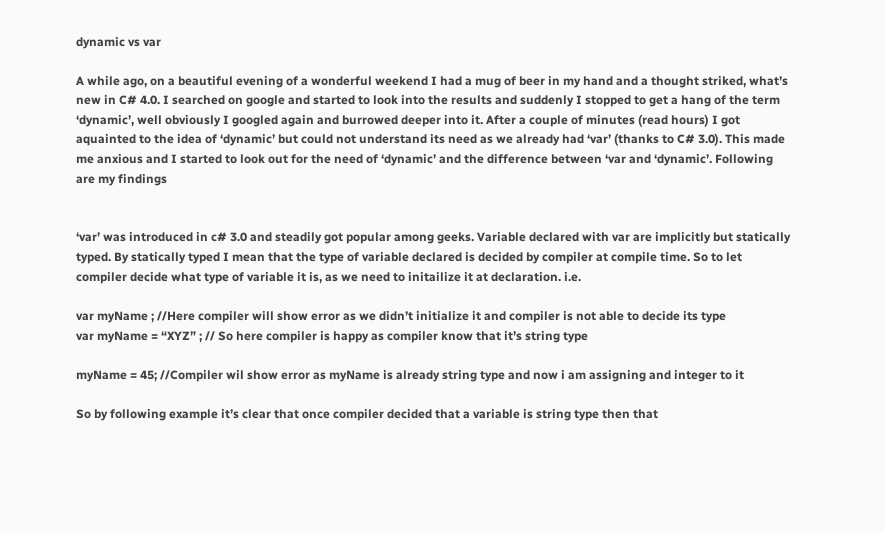dynamic vs var

A while ago, on a beautiful evening of a wonderful weekend I had a mug of beer in my hand and a thought striked, what’s new in C# 4.0. I searched on google and started to look into the results and suddenly I stopped to get a hang of the term ‘dynamic’, well obviously I googled again and burrowed deeper into it. After a couple of minutes (read hours) I got aquainted to the idea of ‘dynamic’ but could not understand its need as we already had ‘var’ (thanks to C# 3.0). This made me anxious and I started to look out for the need of ‘dynamic’ and the difference between ‘var and ‘dynamic’. Following are my findings


‘var’ was introduced in c# 3.0 and steadily got popular among geeks. Variable declared with var are implicitly but statically typed. By statically typed I mean that the type of variable declared is decided by compiler at compile time. So to let compiler decide what type of variable it is, as we need to initailize it at declaration. i.e.

var myName ; //Here compiler will show error as we didn’t initialize it and compiler is not able to decide its type
var myName = “XYZ” ; // So here compiler is happy as compiler know that it’s string type

myName = 45; //Compiler wil show error as myName is already string type and now i am assigning and integer to it

So by following example it’s clear that once compiler decided that a variable is string type then that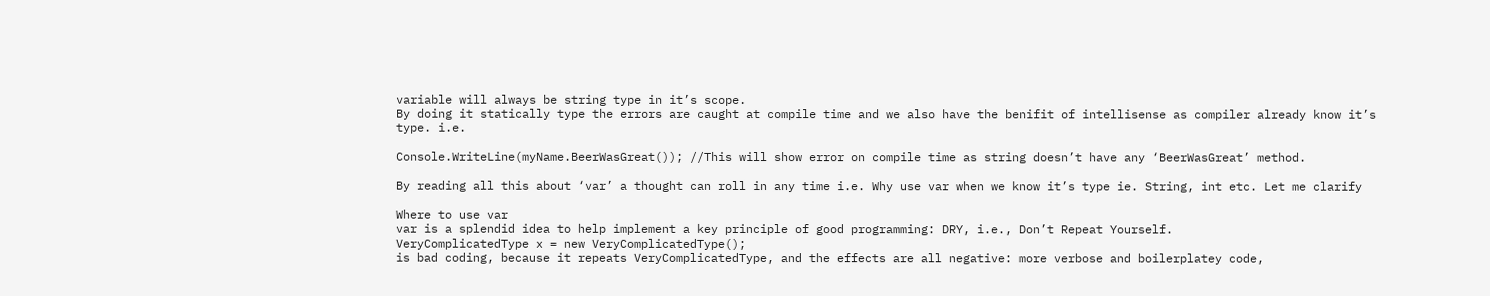variable will always be string type in it’s scope.
By doing it statically type the errors are caught at compile time and we also have the benifit of intellisense as compiler already know it’s type. i.e.

Console.WriteLine(myName.BeerWasGreat()); //This will show error on compile time as string doesn’t have any ‘BeerWasGreat’ method.

By reading all this about ‘var’ a thought can roll in any time i.e. Why use var when we know it’s type ie. String, int etc. Let me clarify

Where to use var
var is a splendid idea to help implement a key principle of good programming: DRY, i.e., Don’t Repeat Yourself.
VeryComplicatedType x = new VeryComplicatedType();
is bad coding, because it repeats VeryComplicatedType, and the effects are all negative: more verbose and boilerplatey code,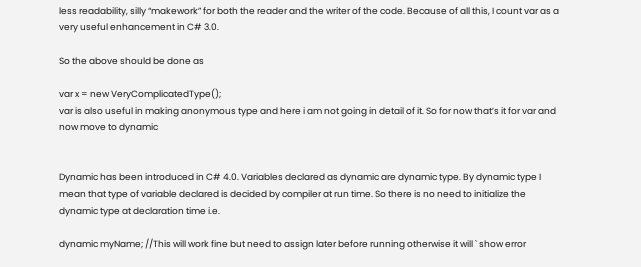less readability, silly “makework” for both the reader and the writer of the code. Because of all this, I count var as a very useful enhancement in C# 3.0.

So the above should be done as

var x = new VeryComplicatedType();
var is also useful in making anonymous type and here i am not going in detail of it. So for now that’s it for var and now move to dynamic


Dynamic has been introduced in C# 4.0. Variables declared as dynamic are dynamic type. By dynamic type I mean that type of variable declared is decided by compiler at run time. So there is no need to initialize the dynamic type at declaration time i.e.

dynamic myName; //This will work fine but need to assign later before running otherwise it will ` show error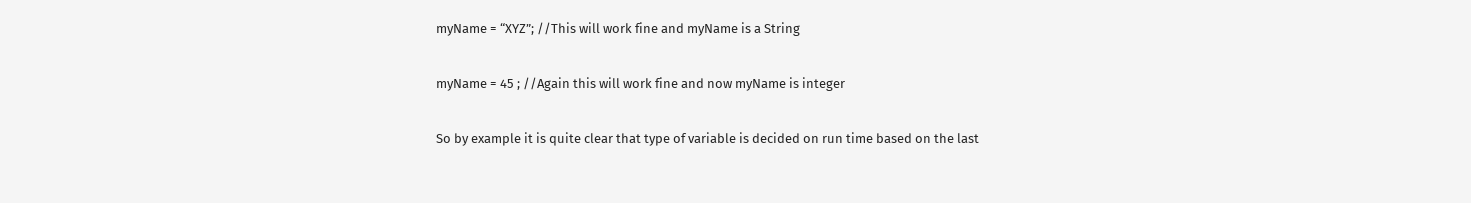myName = “XYZ”; //This will work fine and myName is a String

myName = 45 ; //Again this will work fine and now myName is integer

So by example it is quite clear that type of variable is decided on run time based on the last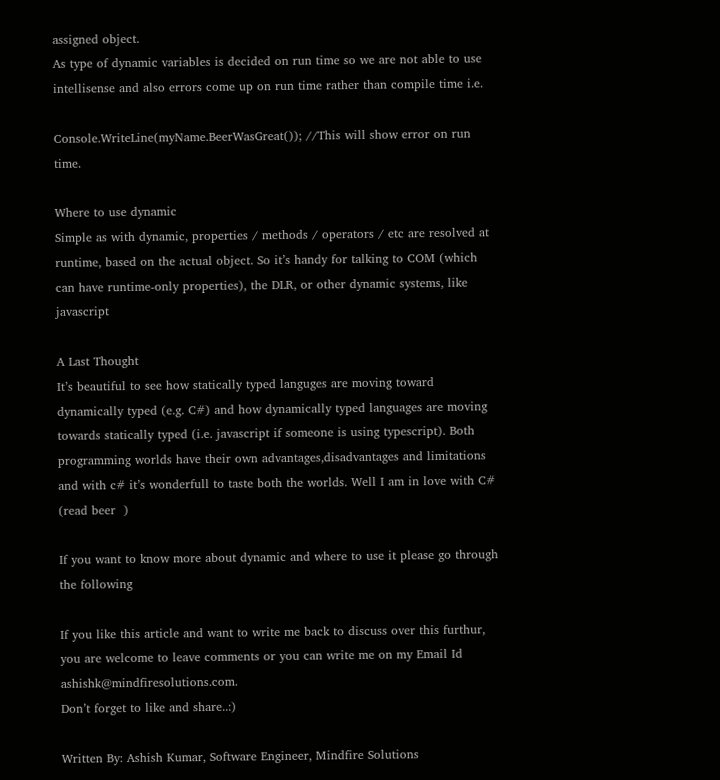assigned object.
As type of dynamic variables is decided on run time so we are not able to use intellisense and also errors come up on run time rather than compile time i.e.

Console.WriteLine(myName.BeerWasGreat()); //This will show error on run time.

Where to use dynamic
Simple as with dynamic, properties / methods / operators / etc are resolved at runtime, based on the actual object. So it’s handy for talking to COM (which can have runtime-only properties), the DLR, or other dynamic systems, like javascript

A Last Thought
It’s beautiful to see how statically typed languges are moving toward dynamically typed (e.g. C#) and how dynamically typed languages are moving towards statically typed (i.e. javascript if someone is using typescript). Both programming worlds have their own advantages,disadvantages and limitations and with c# it’s wonderfull to taste both the worlds. Well I am in love with C# (read beer  )

If you want to know more about dynamic and where to use it please go through the following

If you like this article and want to write me back to discuss over this furthur, you are welcome to leave comments or you can write me on my Email Id ashishk@mindfiresolutions.com.
Don’t forget to like and share..:)

Written By: Ashish Kumar, Software Engineer, Mindfire Solutions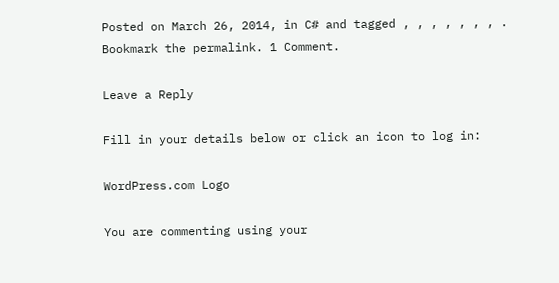Posted on March 26, 2014, in C# and tagged , , , , , , , . Bookmark the permalink. 1 Comment.

Leave a Reply

Fill in your details below or click an icon to log in:

WordPress.com Logo

You are commenting using your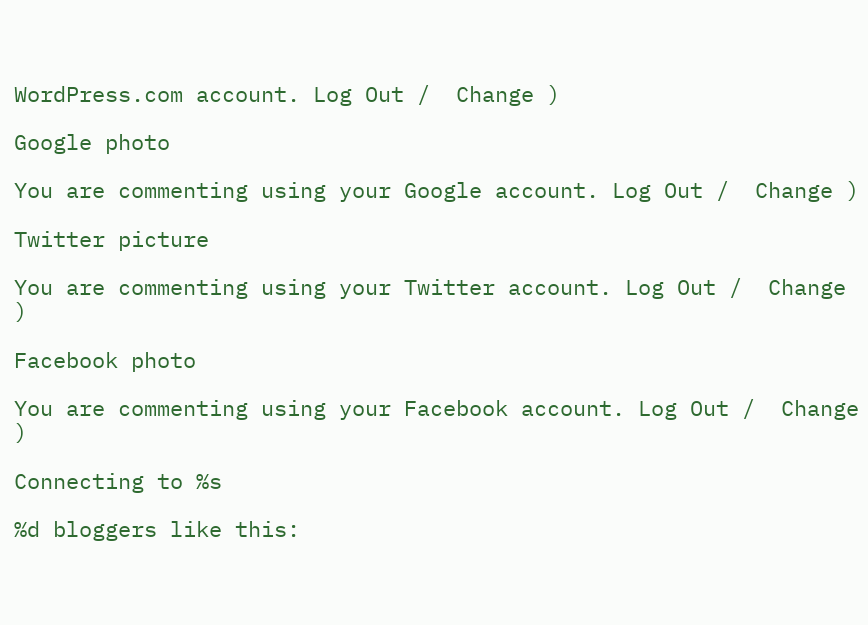WordPress.com account. Log Out /  Change )

Google photo

You are commenting using your Google account. Log Out /  Change )

Twitter picture

You are commenting using your Twitter account. Log Out /  Change )

Facebook photo

You are commenting using your Facebook account. Log Out /  Change )

Connecting to %s

%d bloggers like this: